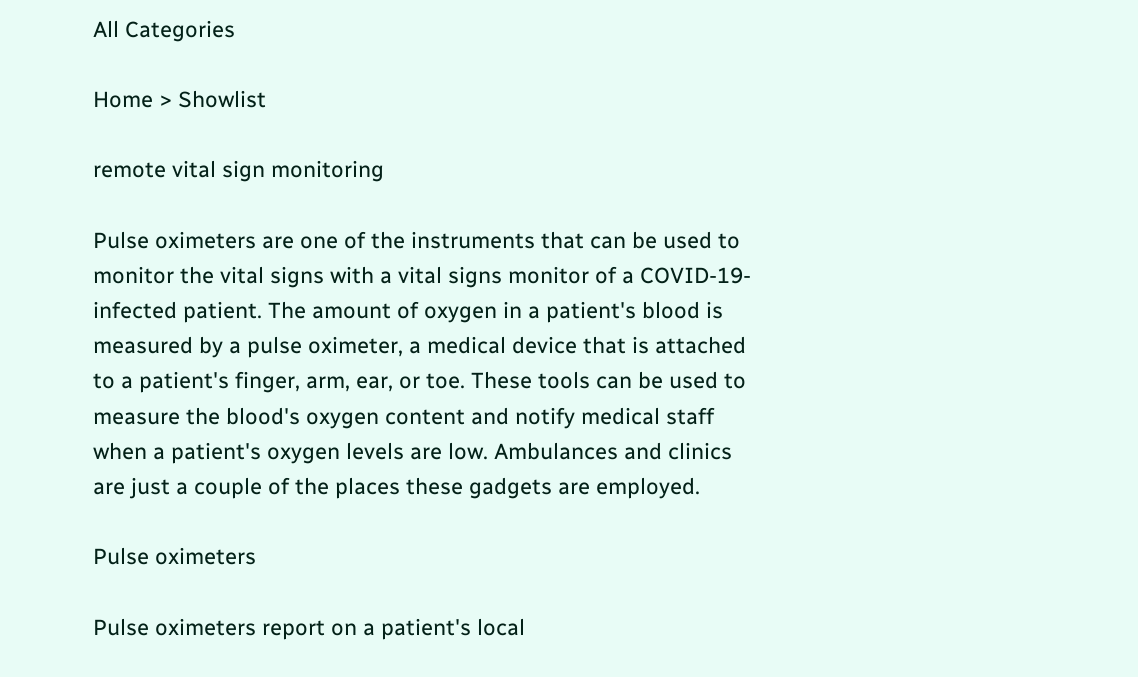All Categories

Home > Showlist

remote vital sign monitoring

Pulse oximeters are one of the instruments that can be used to monitor the vital signs with a vital signs monitor of a COVID-19-infected patient. The amount of oxygen in a patient's blood is measured by a pulse oximeter, a medical device that is attached to a patient's finger, arm, ear, or toe. These tools can be used to measure the blood's oxygen content and notify medical staff when a patient's oxygen levels are low. Ambulances and clinics are just a couple of the places these gadgets are employed.

Pulse oximeters

Pulse oximeters report on a patient's local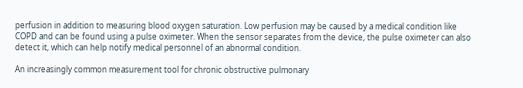perfusion in addition to measuring blood oxygen saturation. Low perfusion may be caused by a medical condition like COPD and can be found using a pulse oximeter. When the sensor separates from the device, the pulse oximeter can also detect it, which can help notify medical personnel of an abnormal condition.

An increasingly common measurement tool for chronic obstructive pulmonary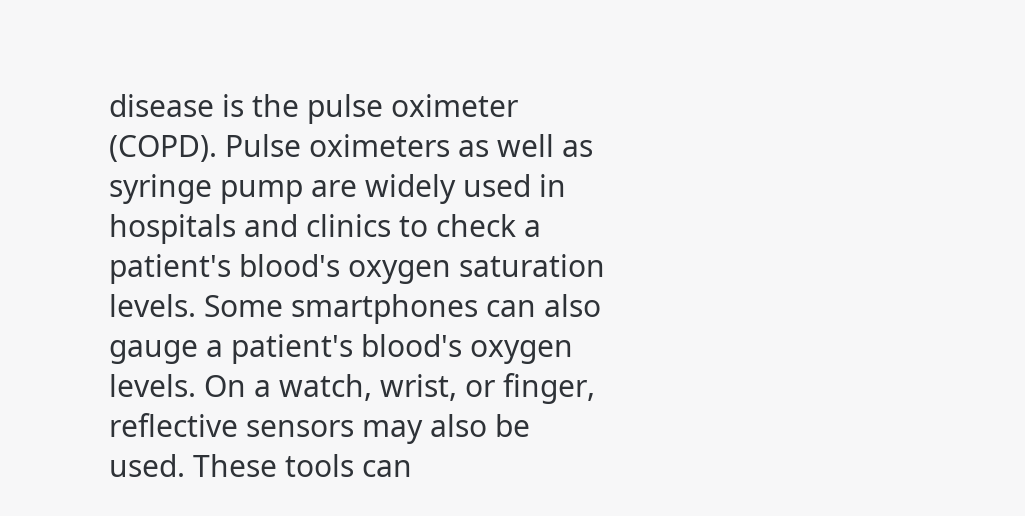disease is the pulse oximeter (COPD). Pulse oximeters as well as syringe pump are widely used in hospitals and clinics to check a patient's blood's oxygen saturation levels. Some smartphones can also gauge a patient's blood's oxygen levels. On a watch, wrist, or finger, reflective sensors may also be used. These tools can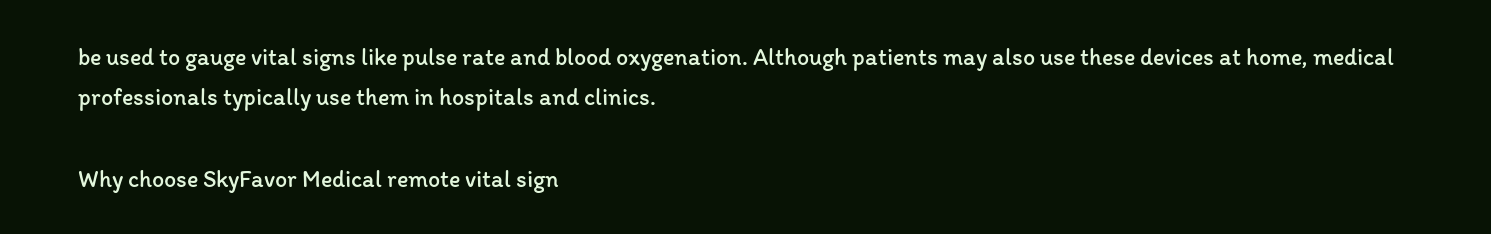be used to gauge vital signs like pulse rate and blood oxygenation. Although patients may also use these devices at home, medical professionals typically use them in hospitals and clinics.

Why choose SkyFavor Medical remote vital sign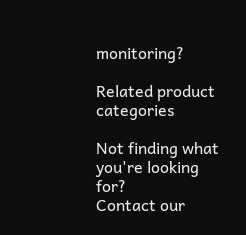monitoring?

Related product categories

Not finding what you're looking for?
Contact our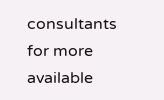consultants for more available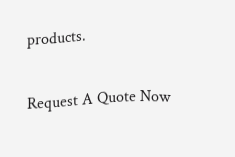products.

Request A Quote Now